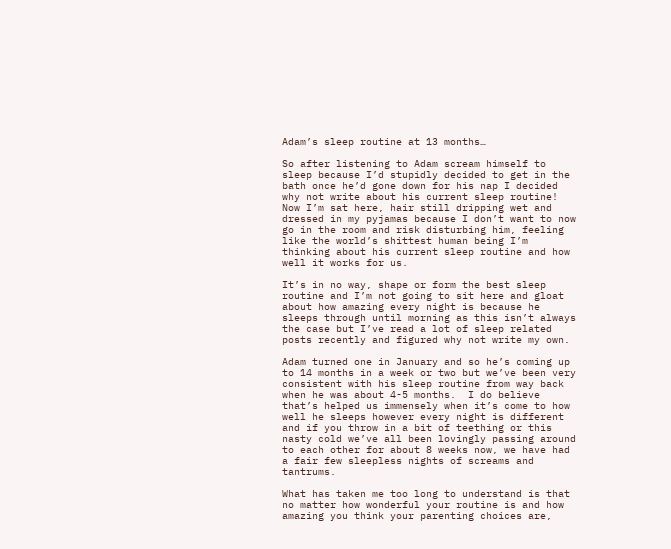Adam’s sleep routine at 13 months…

So after listening to Adam scream himself to sleep because I’d stupidly decided to get in the bath once he’d gone down for his nap I decided why not write about his current sleep routine!  Now I’m sat here, hair still dripping wet and dressed in my pyjamas because I don’t want to now go in the room and risk disturbing him, feeling like the world’s shittest human being I’m thinking about his current sleep routine and how well it works for us.

It’s in no way, shape or form the best sleep routine and I’m not going to sit here and gloat about how amazing every night is because he sleeps through until morning as this isn’t always the case but I’ve read a lot of sleep related posts recently and figured why not write my own.

Adam turned one in January and so he’s coming up to 14 months in a week or two but we’ve been very consistent with his sleep routine from way back when he was about 4-5 months.  I do believe that’s helped us immensely when it’s come to how well he sleeps however every night is different and if you throw in a bit of teething or this nasty cold we’ve all been lovingly passing around to each other for about 8 weeks now, we have had a fair few sleepless nights of screams and tantrums.

What has taken me too long to understand is that no matter how wonderful your routine is and how amazing you think your parenting choices are,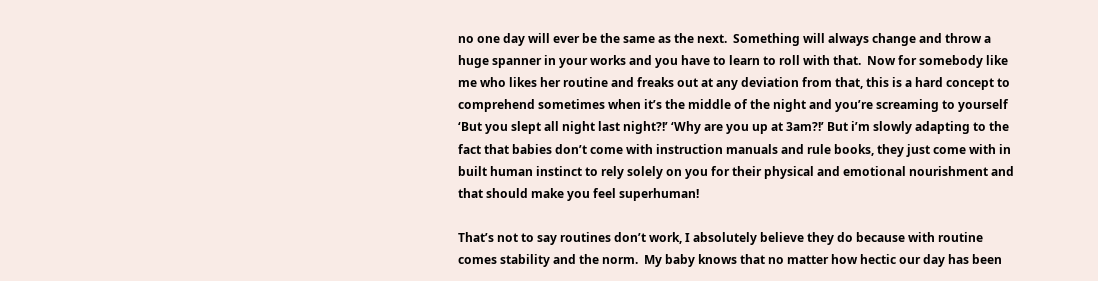no one day will ever be the same as the next.  Something will always change and throw a huge spanner in your works and you have to learn to roll with that.  Now for somebody like me who likes her routine and freaks out at any deviation from that, this is a hard concept to comprehend sometimes when it’s the middle of the night and you’re screaming to yourself ‘But you slept all night last night?!’ ‘Why are you up at 3am?!’ But i’m slowly adapting to the fact that babies don’t come with instruction manuals and rule books, they just come with in built human instinct to rely solely on you for their physical and emotional nourishment and that should make you feel superhuman!

That’s not to say routines don’t work, I absolutely believe they do because with routine comes stability and the norm.  My baby knows that no matter how hectic our day has been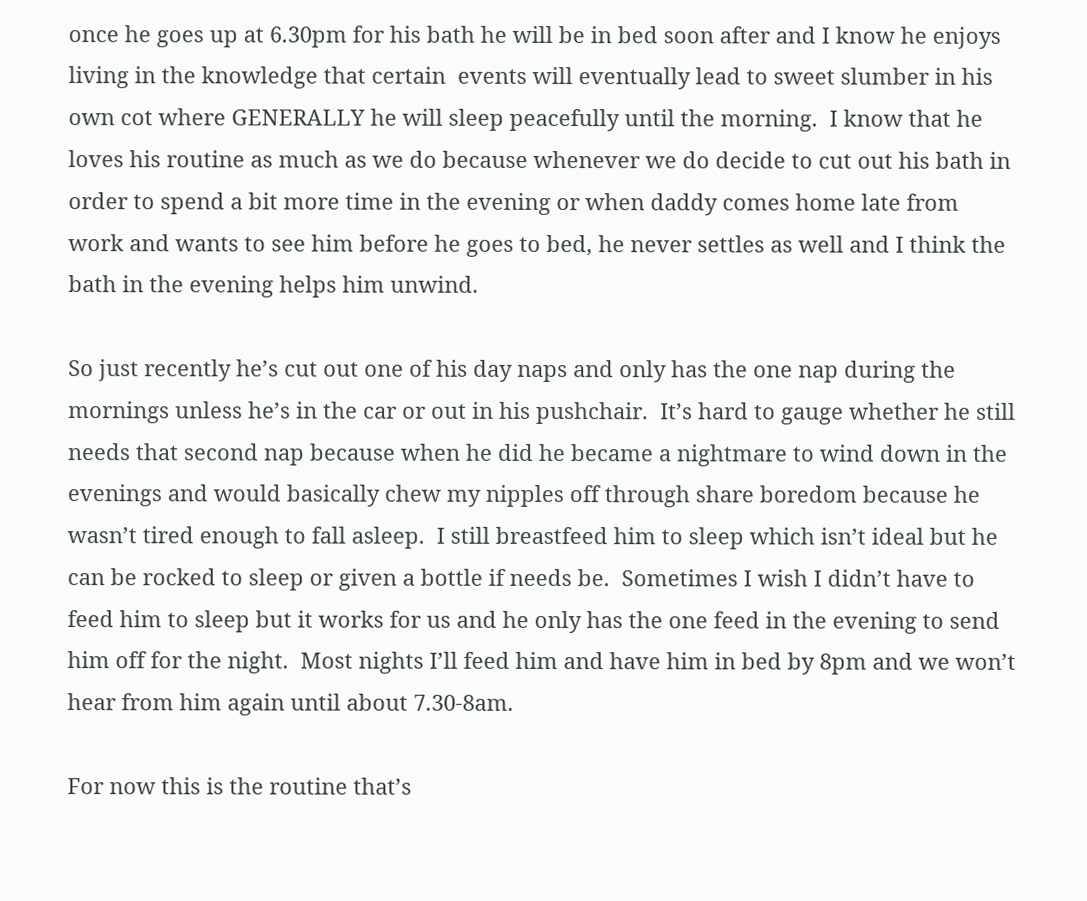once he goes up at 6.30pm for his bath he will be in bed soon after and I know he enjoys living in the knowledge that certain  events will eventually lead to sweet slumber in his own cot where GENERALLY he will sleep peacefully until the morning.  I know that he loves his routine as much as we do because whenever we do decide to cut out his bath in order to spend a bit more time in the evening or when daddy comes home late from work and wants to see him before he goes to bed, he never settles as well and I think the bath in the evening helps him unwind.

So just recently he’s cut out one of his day naps and only has the one nap during the mornings unless he’s in the car or out in his pushchair.  It’s hard to gauge whether he still needs that second nap because when he did he became a nightmare to wind down in the evenings and would basically chew my nipples off through share boredom because he wasn’t tired enough to fall asleep.  I still breastfeed him to sleep which isn’t ideal but he can be rocked to sleep or given a bottle if needs be.  Sometimes I wish I didn’t have to feed him to sleep but it works for us and he only has the one feed in the evening to send him off for the night.  Most nights I’ll feed him and have him in bed by 8pm and we won’t hear from him again until about 7.30-8am.

For now this is the routine that’s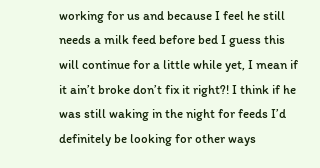working for us and because I feel he still needs a milk feed before bed I guess this will continue for a little while yet, I mean if it ain’t broke don’t fix it right?! I think if he was still waking in the night for feeds I’d definitely be looking for other ways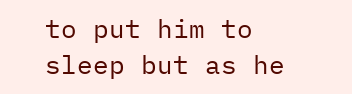to put him to sleep but as he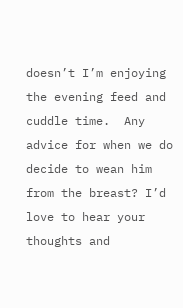doesn’t I’m enjoying the evening feed and cuddle time.  Any advice for when we do decide to wean him from the breast? I’d love to hear your thoughts and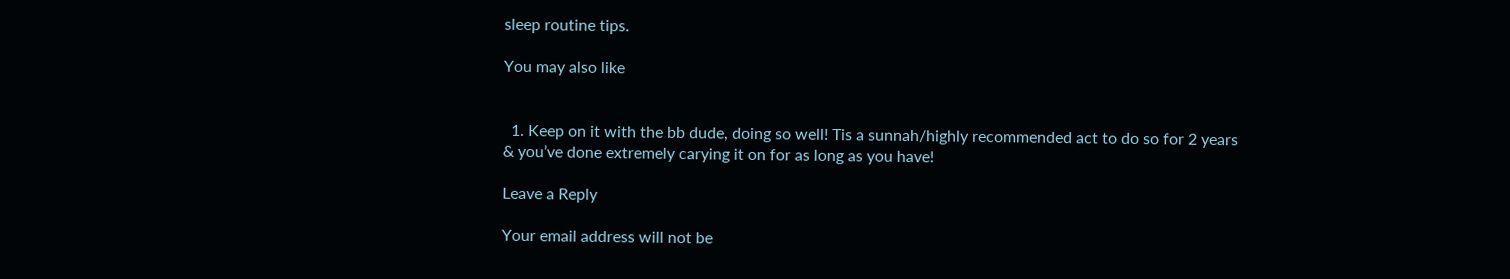sleep routine tips.

You may also like


  1. Keep on it with the bb dude, doing so well! Tis a sunnah/highly recommended act to do so for 2 years & you’ve done extremely carying it on for as long as you have!

Leave a Reply

Your email address will not be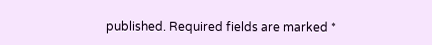published. Required fields are marked *